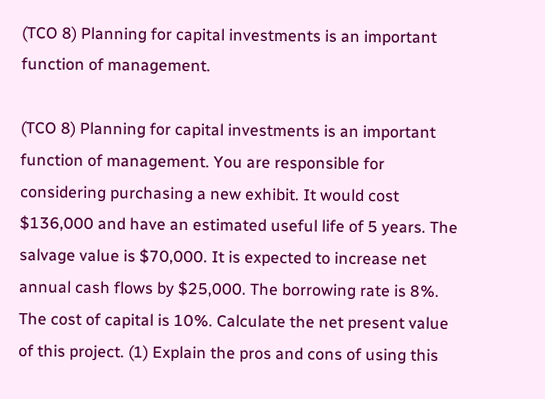(TCO 8) Planning for capital investments is an important function of management.

(TCO 8) Planning for capital investments is an important function of management. You are responsible for considering purchasing a new exhibit. It would cost $136,000 and have an estimated useful life of 5 years. The salvage value is $70,000. It is expected to increase net annual cash flows by $25,000. The borrowing rate is 8%. The cost of capital is 10%. Calculate the net present value of this project. (1) Explain the pros and cons of using this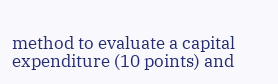method to evaluate a capital expenditure (10 points) and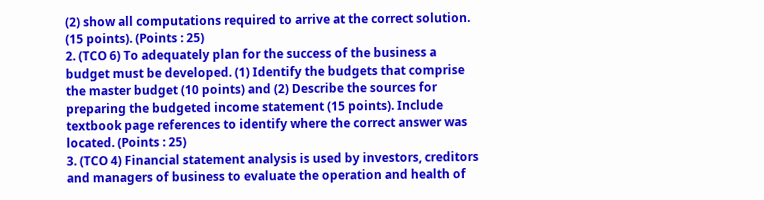(2) show all computations required to arrive at the correct solution. (15 points). (Points : 25)
2. (TCO 6) To adequately plan for the success of the business a budget must be developed. (1) Identify the budgets that comprise the master budget (10 points) and (2) Describe the sources for preparing the budgeted income statement (15 points). Include textbook page references to identify where the correct answer was located. (Points : 25)
3. (TCO 4) Financial statement analysis is used by investors, creditors and managers of business to evaluate the operation and health of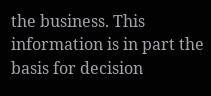the business. This information is in part the basis for decision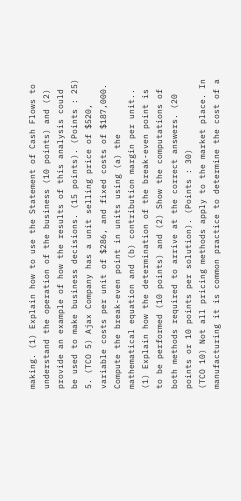making. (1) Explain how to use the Statement of Cash Flows to understand the operation of the business (10 points) and (2) provide an example of how the results of this analysis could be used to make business decisions. (15 points). (Points : 25)
5. (TCO 5) Ajax Company has a unit selling price of $520, variable costs per unit of $286, and fixed costs of $187,000. Compute the break-even point in units using (a) the mathematical equation and (b) contribution margin per unit.. (1) Explain how the determination of the break-even point is to be performed (10 points) and (2) Show the computations of both methods required to arrive at the correct answers. (20 points or 10 points per solution). (Points : 30)
(TCO 10) Not all pricing methods apply to the market place. In manufacturing it is common practice to determine the cost of a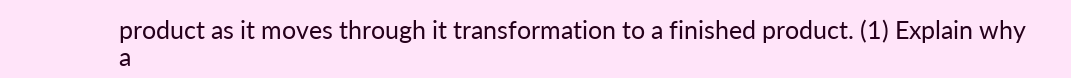product as it moves through it transformation to a finished product. (1) Explain why a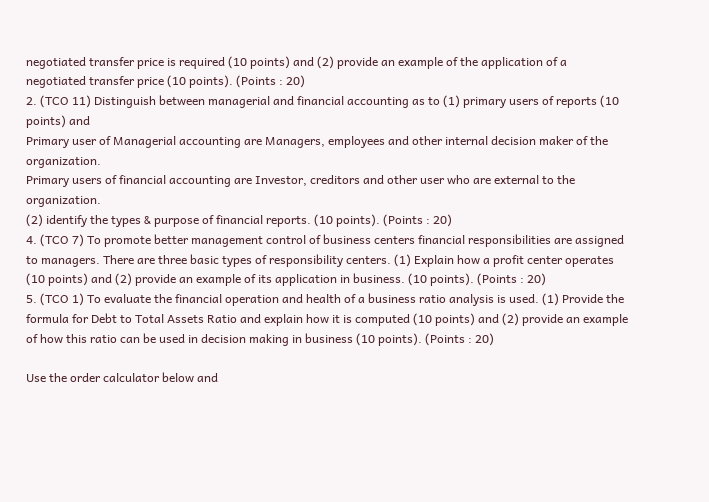negotiated transfer price is required (10 points) and (2) provide an example of the application of a negotiated transfer price (10 points). (Points : 20)
2. (TCO 11) Distinguish between managerial and financial accounting as to (1) primary users of reports (10 points) and
Primary user of Managerial accounting are Managers, employees and other internal decision maker of the organization.
Primary users of financial accounting are Investor, creditors and other user who are external to the organization.
(2) identify the types & purpose of financial reports. (10 points). (Points : 20)
4. (TCO 7) To promote better management control of business centers financial responsibilities are assigned to managers. There are three basic types of responsibility centers. (1) Explain how a profit center operates (10 points) and (2) provide an example of its application in business. (10 points). (Points : 20)
5. (TCO 1) To evaluate the financial operation and health of a business ratio analysis is used. (1) Provide the formula for Debt to Total Assets Ratio and explain how it is computed (10 points) and (2) provide an example of how this ratio can be used in decision making in business (10 points). (Points : 20)

Use the order calculator below and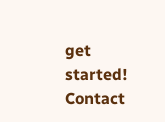get started! Contact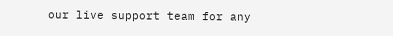our live support team for any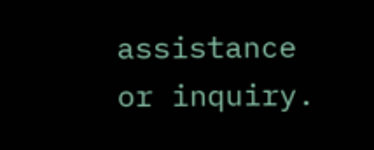assistance or inquiry.